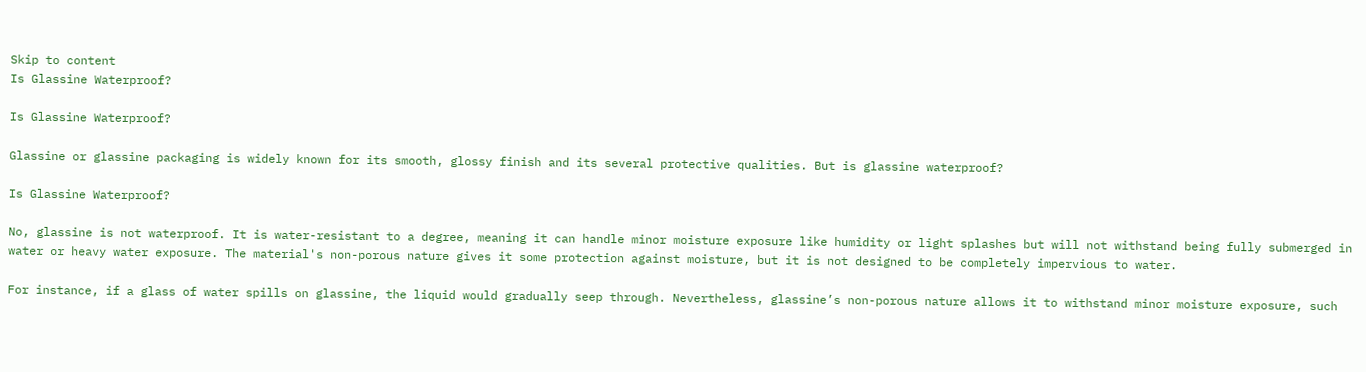Skip to content
Is Glassine Waterproof?

Is Glassine Waterproof?

Glassine or glassine packaging is widely known for its smooth, glossy finish and its several protective qualities. But is glassine waterproof?

Is Glassine Waterproof?

No, glassine is not waterproof. It is water-resistant to a degree, meaning it can handle minor moisture exposure like humidity or light splashes but will not withstand being fully submerged in water or heavy water exposure. The material's non-porous nature gives it some protection against moisture, but it is not designed to be completely impervious to water.

For instance, if a glass of water spills on glassine, the liquid would gradually seep through. Nevertheless, glassine’s non-porous nature allows it to withstand minor moisture exposure, such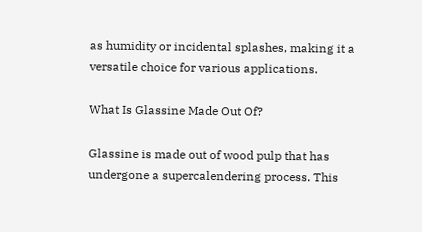as humidity or incidental splashes, making it a versatile choice for various applications.

What Is Glassine Made Out Of?

Glassine is made out of wood pulp that has undergone a supercalendering process. This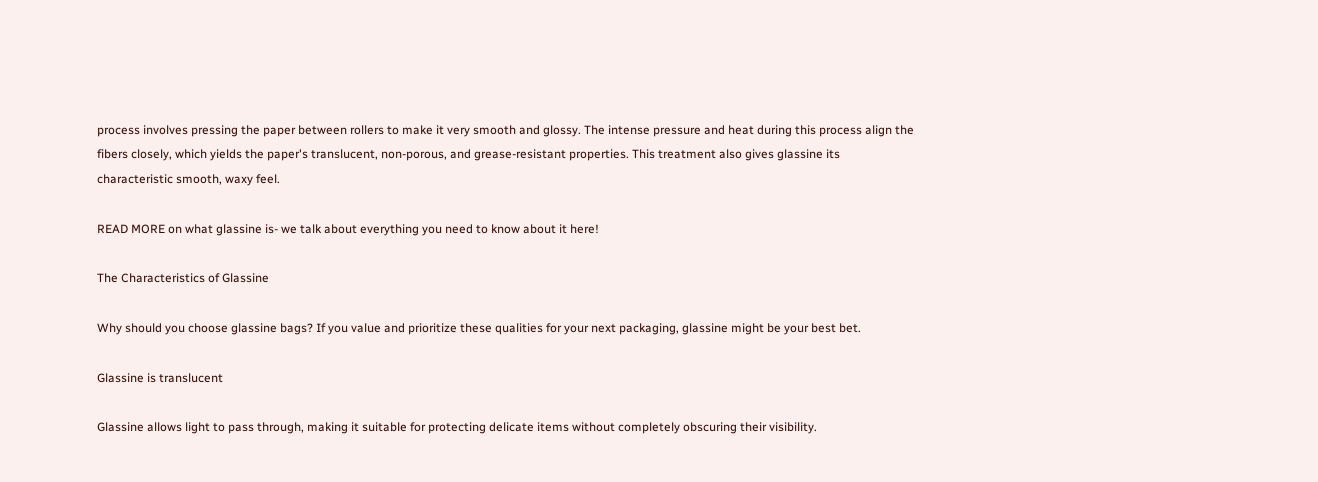process involves pressing the paper between rollers to make it very smooth and glossy. The intense pressure and heat during this process align the fibers closely, which yields the paper's translucent, non-porous, and grease-resistant properties. This treatment also gives glassine its characteristic smooth, waxy feel.

READ MORE on what glassine is- we talk about everything you need to know about it here!

The Characteristics of Glassine

Why should you choose glassine bags? If you value and prioritize these qualities for your next packaging, glassine might be your best bet.

Glassine is translucent

Glassine allows light to pass through, making it suitable for protecting delicate items without completely obscuring their visibility.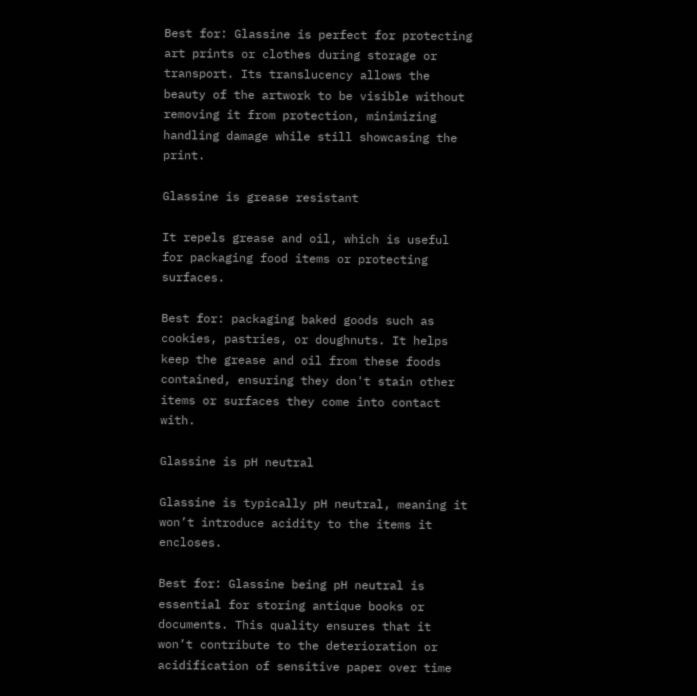Best for: Glassine is perfect for protecting art prints or clothes during storage or transport. Its translucency allows the beauty of the artwork to be visible without removing it from protection, minimizing handling damage while still showcasing the print.

Glassine is grease resistant

It repels grease and oil, which is useful for packaging food items or protecting surfaces.

Best for: packaging baked goods such as cookies, pastries, or doughnuts. It helps keep the grease and oil from these foods contained, ensuring they don't stain other items or surfaces they come into contact with.

Glassine is pH neutral

Glassine is typically pH neutral, meaning it won’t introduce acidity to the items it encloses.

Best for: Glassine being pH neutral is essential for storing antique books or documents. This quality ensures that it won’t contribute to the deterioration or acidification of sensitive paper over time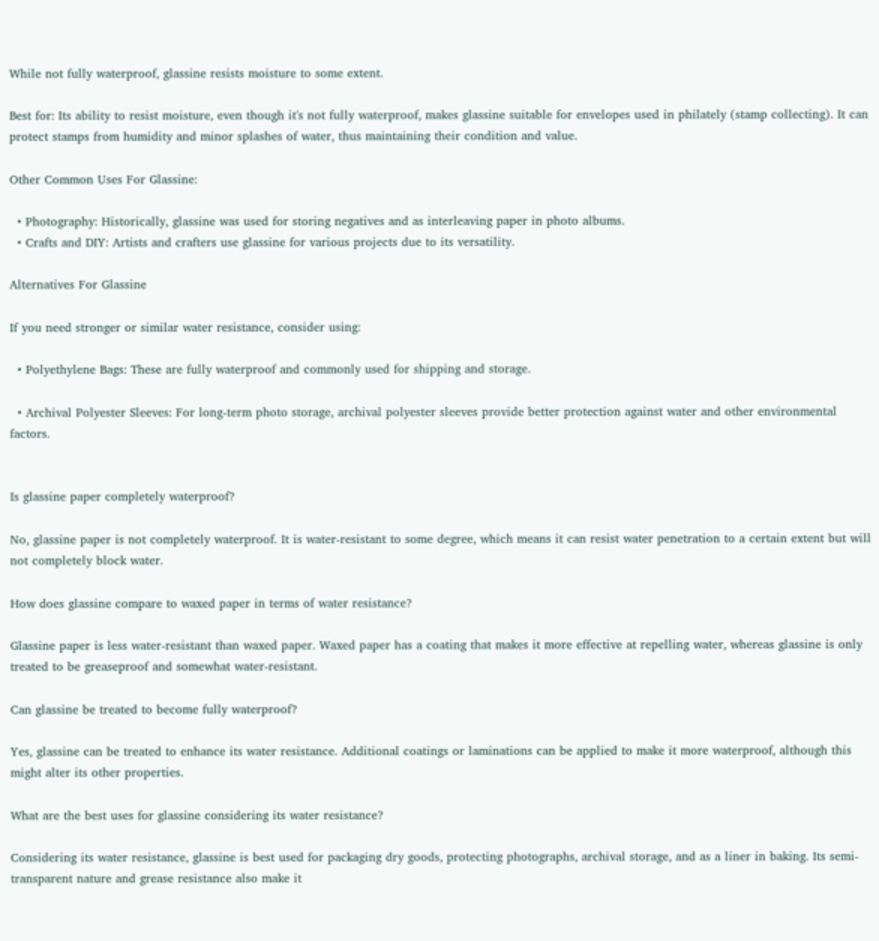While not fully waterproof, glassine resists moisture to some extent.

Best for: Its ability to resist moisture, even though it's not fully waterproof, makes glassine suitable for envelopes used in philately (stamp collecting). It can protect stamps from humidity and minor splashes of water, thus maintaining their condition and value.

Other Common Uses For Glassine:

  • Photography: Historically, glassine was used for storing negatives and as interleaving paper in photo albums.
  • Crafts and DIY: Artists and crafters use glassine for various projects due to its versatility.

Alternatives For Glassine

If you need stronger or similar water resistance, consider using:

  • Polyethylene Bags: These are fully waterproof and commonly used for shipping and storage.

  • Archival Polyester Sleeves: For long-term photo storage, archival polyester sleeves provide better protection against water and other environmental factors.


Is glassine paper completely waterproof?

No, glassine paper is not completely waterproof. It is water-resistant to some degree, which means it can resist water penetration to a certain extent but will not completely block water.

How does glassine compare to waxed paper in terms of water resistance?

Glassine paper is less water-resistant than waxed paper. Waxed paper has a coating that makes it more effective at repelling water, whereas glassine is only treated to be greaseproof and somewhat water-resistant.

Can glassine be treated to become fully waterproof?

Yes, glassine can be treated to enhance its water resistance. Additional coatings or laminations can be applied to make it more waterproof, although this might alter its other properties.

What are the best uses for glassine considering its water resistance?

Considering its water resistance, glassine is best used for packaging dry goods, protecting photographs, archival storage, and as a liner in baking. Its semi-transparent nature and grease resistance also make it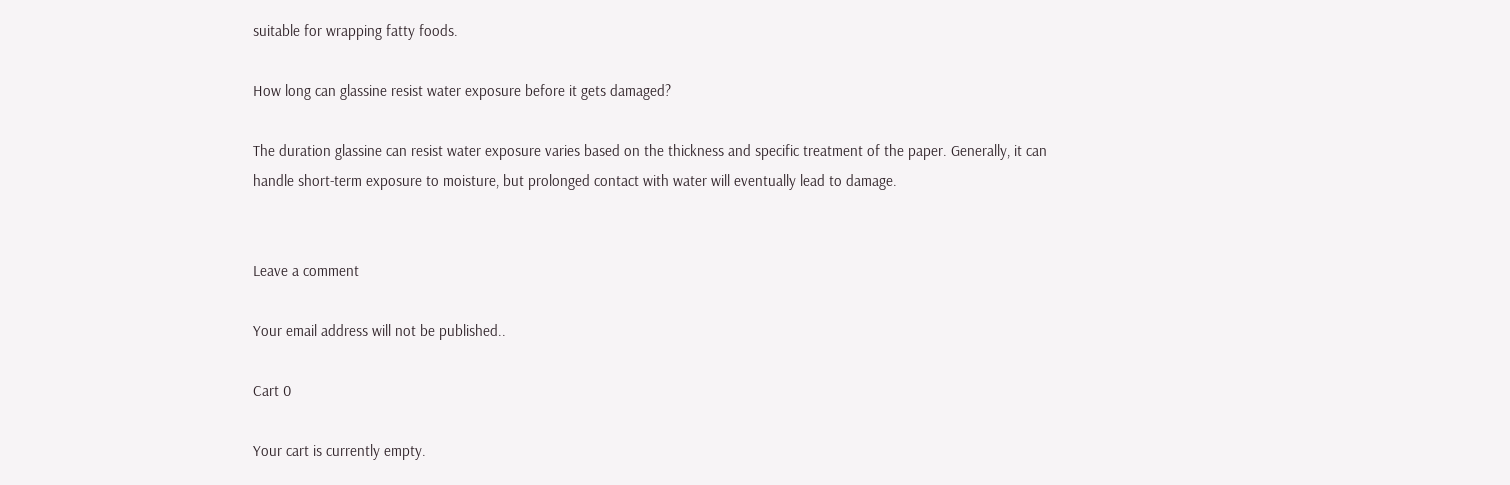suitable for wrapping fatty foods.

How long can glassine resist water exposure before it gets damaged?

The duration glassine can resist water exposure varies based on the thickness and specific treatment of the paper. Generally, it can handle short-term exposure to moisture, but prolonged contact with water will eventually lead to damage.


Leave a comment

Your email address will not be published..

Cart 0

Your cart is currently empty.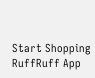Start Shopping
RuffRuff App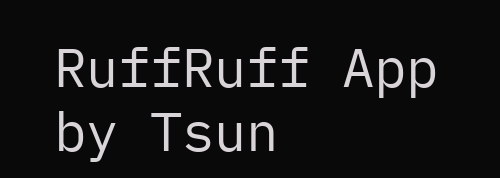RuffRuff App by Tsun